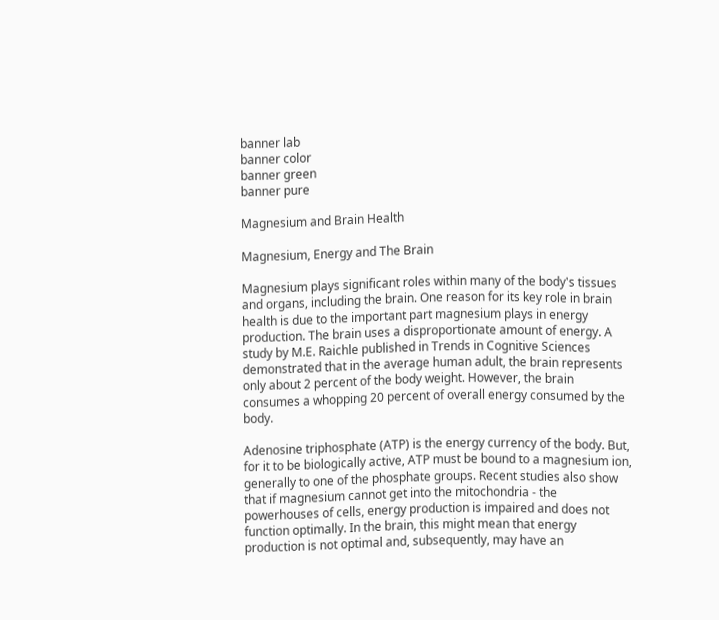banner lab
banner color
banner green
banner pure

Magnesium and Brain Health

Magnesium, Energy and The Brain

Magnesium plays significant roles within many of the body's tissues and organs, including the brain. One reason for its key role in brain health is due to the important part magnesium plays in energy production. The brain uses a disproportionate amount of energy. A study by M.E. Raichle published in Trends in Cognitive Sciences demonstrated that in the average human adult, the brain represents only about 2 percent of the body weight. However, the brain consumes a whopping 20 percent of overall energy consumed by the body.

Adenosine triphosphate (ATP) is the energy currency of the body. But, for it to be biologically active, ATP must be bound to a magnesium ion, generally to one of the phosphate groups. Recent studies also show that if magnesium cannot get into the mitochondria - the powerhouses of cells, energy production is impaired and does not function optimally. In the brain, this might mean that energy production is not optimal and, subsequently, may have an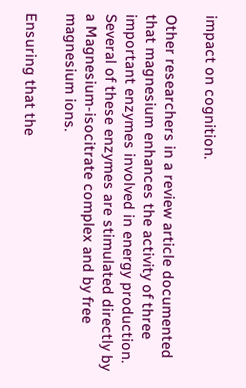impact on cognition.

Other researchers in a review article documented that magnesium enhances the activity of three important enzymes involved in energy production. Several of these enzymes are stimulated directly by a Magnesium-isocitrate complex and by free magnesium ions.

Ensuring that the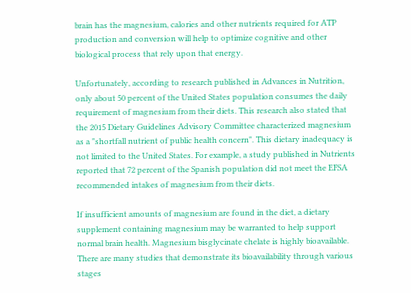brain has the magnesium, calories and other nutrients required for ATP production and conversion will help to optimize cognitive and other biological process that rely upon that energy.

Unfortunately, according to research published in Advances in Nutrition, only about 50 percent of the United States population consumes the daily requirement of magnesium from their diets. This research also stated that the 2015 Dietary Guidelines Advisory Committee characterized magnesium as a "shortfall nutrient of public health concern". This dietary inadequacy is not limited to the United States. For example, a study published in Nutrients reported that 72 percent of the Spanish population did not meet the EFSA recommended intakes of magnesium from their diets.

If insufficient amounts of magnesium are found in the diet, a dietary supplement containing magnesium may be warranted to help support normal brain health. Magnesium bisglycinate chelate is highly bioavailable. There are many studies that demonstrate its bioavailability through various stages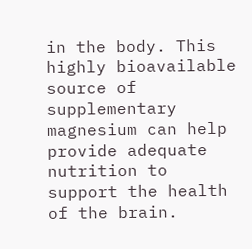in the body. This highly bioavailable source of supplementary magnesium can help provide adequate nutrition to support the health of the brain.